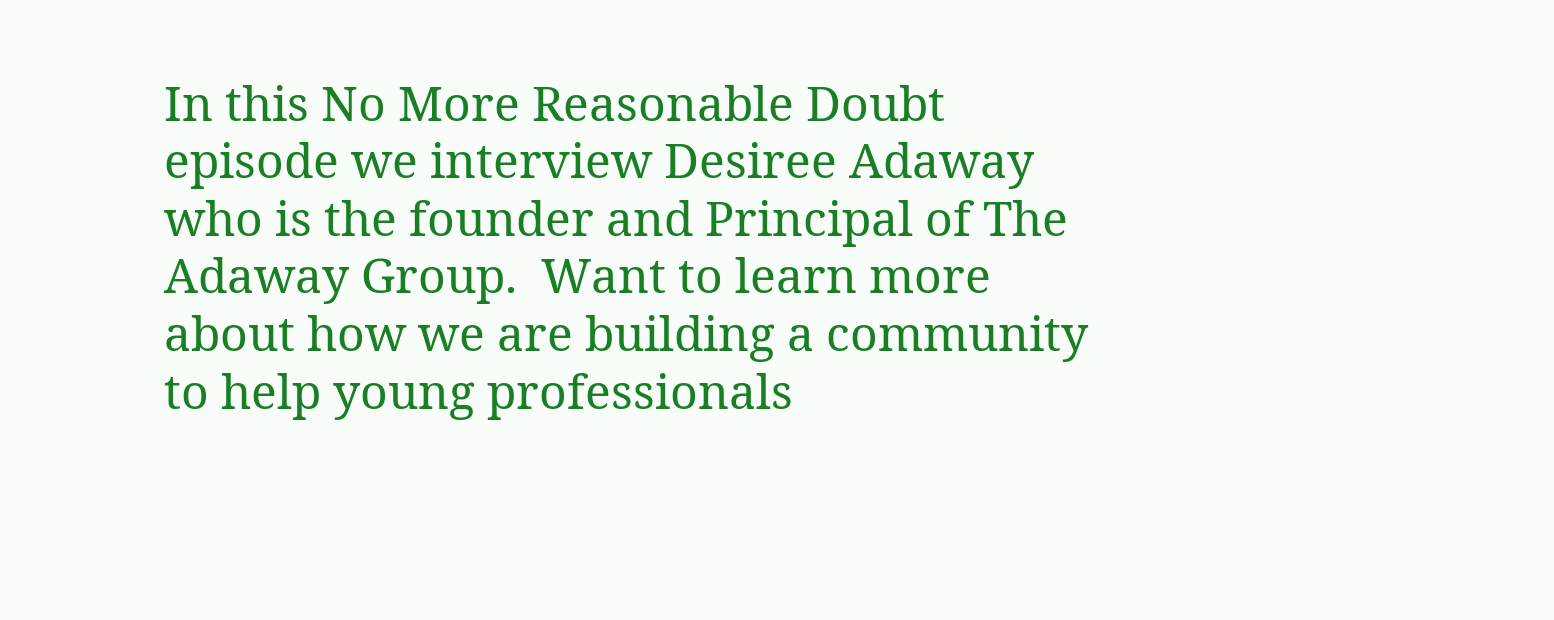In this No More Reasonable Doubt episode we interview Desiree Adaway who is the founder and Principal of The Adaway Group.  Want to learn more about how we are building a community to help young professionals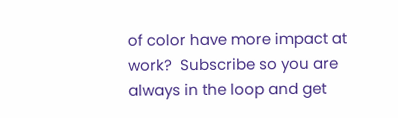of color have more impact at work?  Subscribe so you are always in the loop and get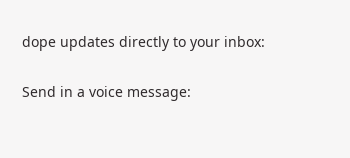dope updates directly to your inbox:

Send in a voice message: